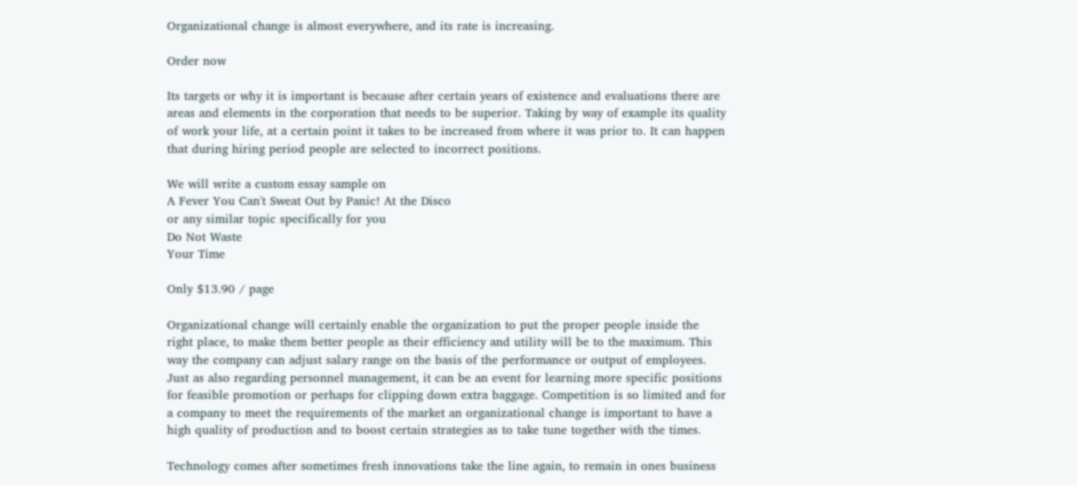Organizational change is almost everywhere, and its rate is increasing.

Order now

Its targets or why it is important is because after certain years of existence and evaluations there are areas and elements in the corporation that needs to be superior. Taking by way of example its quality of work your life, at a certain point it takes to be increased from where it was prior to. It can happen that during hiring period people are selected to incorrect positions.

We will write a custom essay sample on
A Fever You Can't Sweat Out by Panic! At the Disco
or any similar topic specifically for you
Do Not Waste
Your Time

Only $13.90 / page

Organizational change will certainly enable the organization to put the proper people inside the right place, to make them better people as their efficiency and utility will be to the maximum. This way the company can adjust salary range on the basis of the performance or output of employees. Just as also regarding personnel management, it can be an event for learning more specific positions for feasible promotion or perhaps for clipping down extra baggage. Competition is so limited and for a company to meet the requirements of the market an organizational change is important to have a high quality of production and to boost certain strategies as to take tune together with the times.

Technology comes after sometimes fresh innovations take the line again, to remain in ones business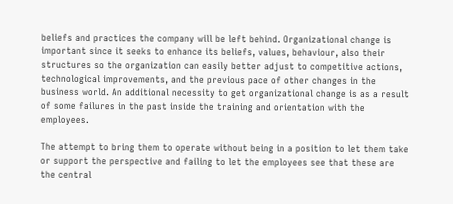beliefs and practices the company will be left behind. Organizational change is important since it seeks to enhance its beliefs, values, behaviour, also their structures so the organization can easily better adjust to competitive actions, technological improvements, and the previous pace of other changes in the business world. An additional necessity to get organizational change is as a result of some failures in the past inside the training and orientation with the employees.

The attempt to bring them to operate without being in a position to let them take or support the perspective and failing to let the employees see that these are the central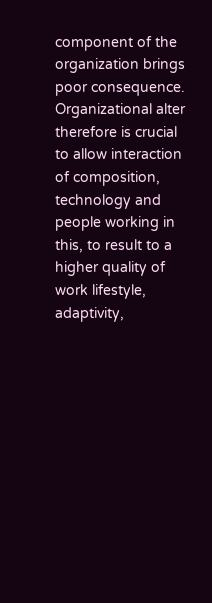component of the organization brings poor consequence. Organizational alter therefore is crucial to allow interaction of composition, technology and people working in this, to result to a higher quality of work lifestyle, adaptivity,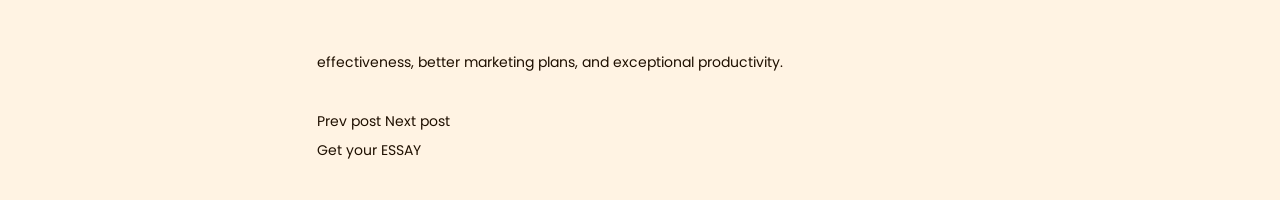effectiveness, better marketing plans, and exceptional productivity.

Prev post Next post
Get your ESSAY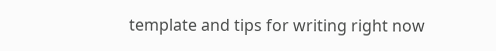template and tips for writing right now